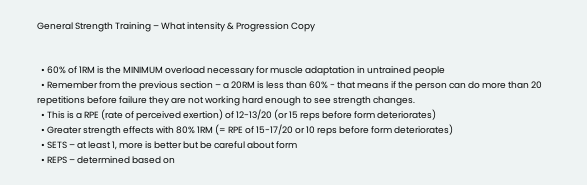General Strength Training – What intensity & Progression Copy


  • 60% of 1RM is the MINIMUM overload necessary for muscle adaptation in untrained people
  • Remember from the previous section – a 20RM is less than 60% - that means if the person can do more than 20 repetitions before failure they are not working hard enough to see strength changes.
  • This is a RPE (rate of perceived exertion) of 12-13/20 (or 15 reps before form deteriorates)
  • Greater strength effects with 80% 1RM (= RPE of 15-17/20 or 10 reps before form deteriorates)
  • SETS – at least 1, more is better but be careful about form
  • REPS – determined based on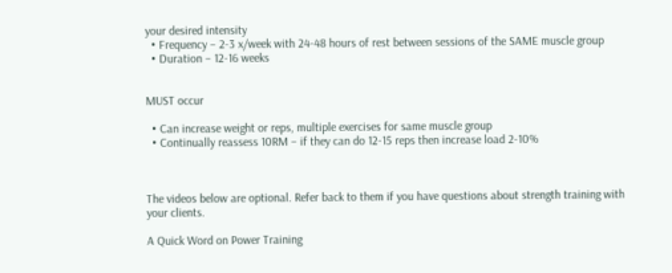your desired intensity
  • Frequency – 2-3 x/week with 24-48 hours of rest between sessions of the SAME muscle group
  • Duration – 12-16 weeks


MUST occur

  • Can increase weight or reps, multiple exercises for same muscle group
  • Continually reassess 10RM – if they can do 12-15 reps then increase load 2-10%



The videos below are optional. Refer back to them if you have questions about strength training with your clients.

A Quick Word on Power Training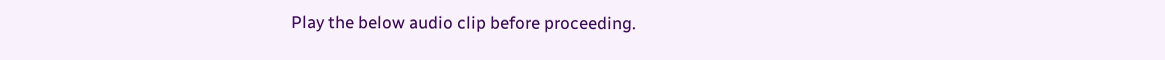Play the below audio clip before proceeding.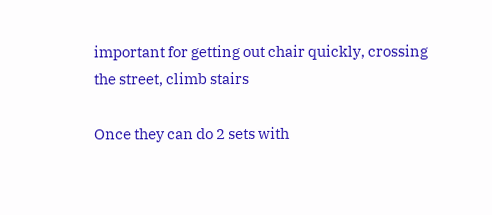important for getting out chair quickly, crossing the street, climb stairs

Once they can do 2 sets with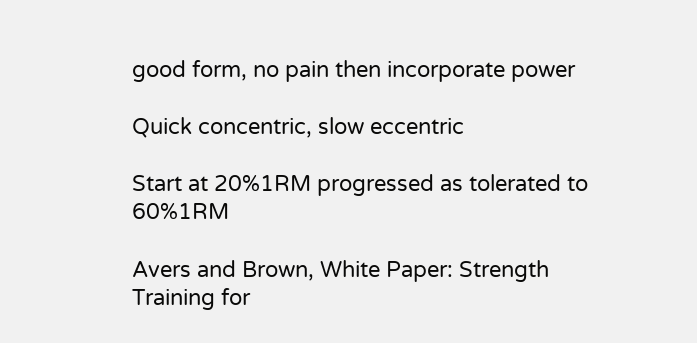good form, no pain then incorporate power

Quick concentric, slow eccentric

Start at 20%1RM progressed as tolerated to 60%1RM

Avers and Brown, White Paper: Strength Training for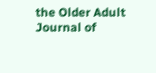the Older Adult Journal of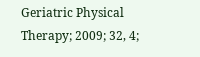Geriatric Physical Therapy; 2009; 32, 4;